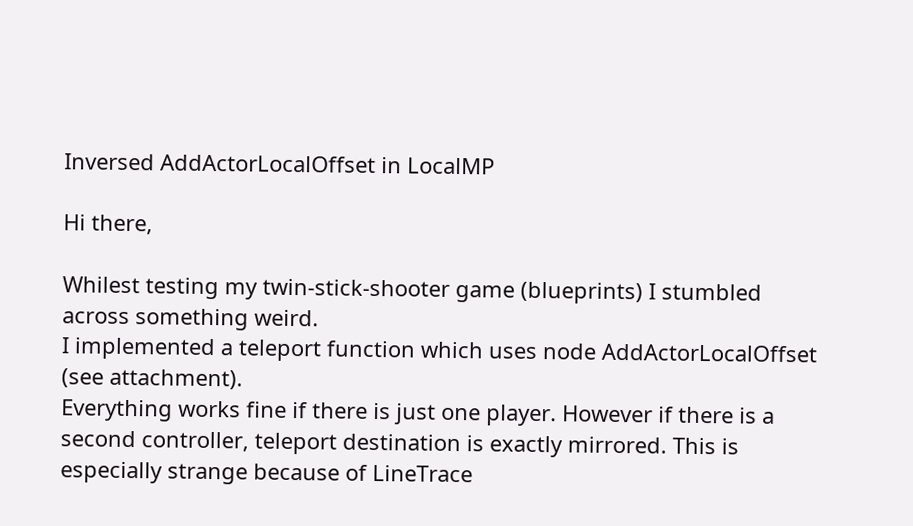Inversed AddActorLocalOffset in LocalMP

Hi there,

Whilest testing my twin-stick-shooter game (blueprints) I stumbled across something weird.
I implemented a teleport function which uses node AddActorLocalOffset (see attachment).
Everything works fine if there is just one player. However if there is a second controller, teleport destination is exactly mirrored. This is especially strange because of LineTrace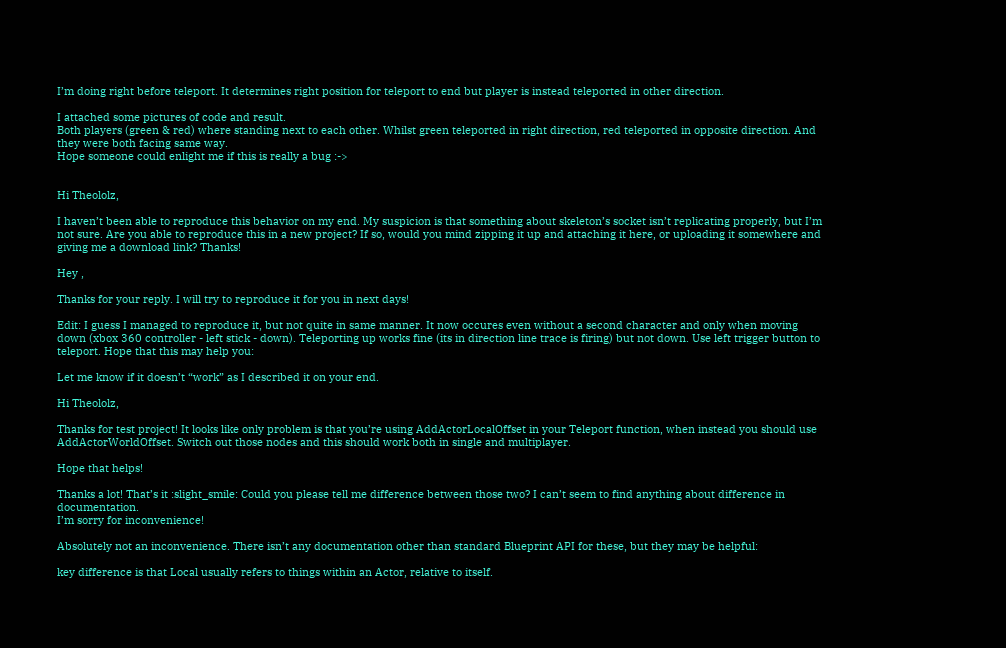I’m doing right before teleport. It determines right position for teleport to end but player is instead teleported in other direction.

I attached some pictures of code and result.
Both players (green & red) where standing next to each other. Whilst green teleported in right direction, red teleported in opposite direction. And they were both facing same way.
Hope someone could enlight me if this is really a bug :->


Hi Theololz,

I haven’t been able to reproduce this behavior on my end. My suspicion is that something about skeleton’s socket isn’t replicating properly, but I’m not sure. Are you able to reproduce this in a new project? If so, would you mind zipping it up and attaching it here, or uploading it somewhere and giving me a download link? Thanks!

Hey ,

Thanks for your reply. I will try to reproduce it for you in next days!

Edit: I guess I managed to reproduce it, but not quite in same manner. It now occures even without a second character and only when moving down (xbox 360 controller - left stick - down). Teleporting up works fine (its in direction line trace is firing) but not down. Use left trigger button to teleport. Hope that this may help you:

Let me know if it doesn’t “work” as I described it on your end.

Hi Theololz,

Thanks for test project! It looks like only problem is that you’re using AddActorLocalOffset in your Teleport function, when instead you should use AddActorWorldOffset. Switch out those nodes and this should work both in single and multiplayer.

Hope that helps!

Thanks a lot! That’s it :slight_smile: Could you please tell me difference between those two? I can’t seem to find anything about difference in documentation.
I’m sorry for inconvenience!

Absolutely not an inconvenience. There isn’t any documentation other than standard Blueprint API for these, but they may be helpful:

key difference is that Local usually refers to things within an Actor, relative to itself.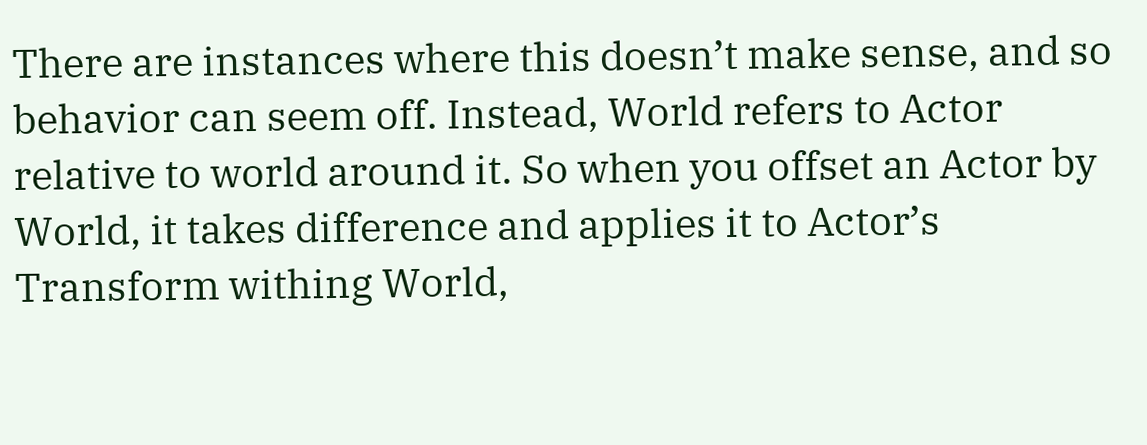There are instances where this doesn’t make sense, and so behavior can seem off. Instead, World refers to Actor relative to world around it. So when you offset an Actor by World, it takes difference and applies it to Actor’s Transform withing World,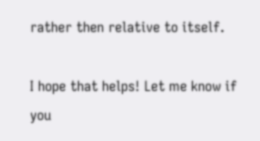rather then relative to itself.

I hope that helps! Let me know if you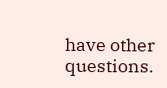have other questions.